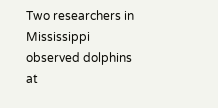Two researchers in Mississippi observed dolphins at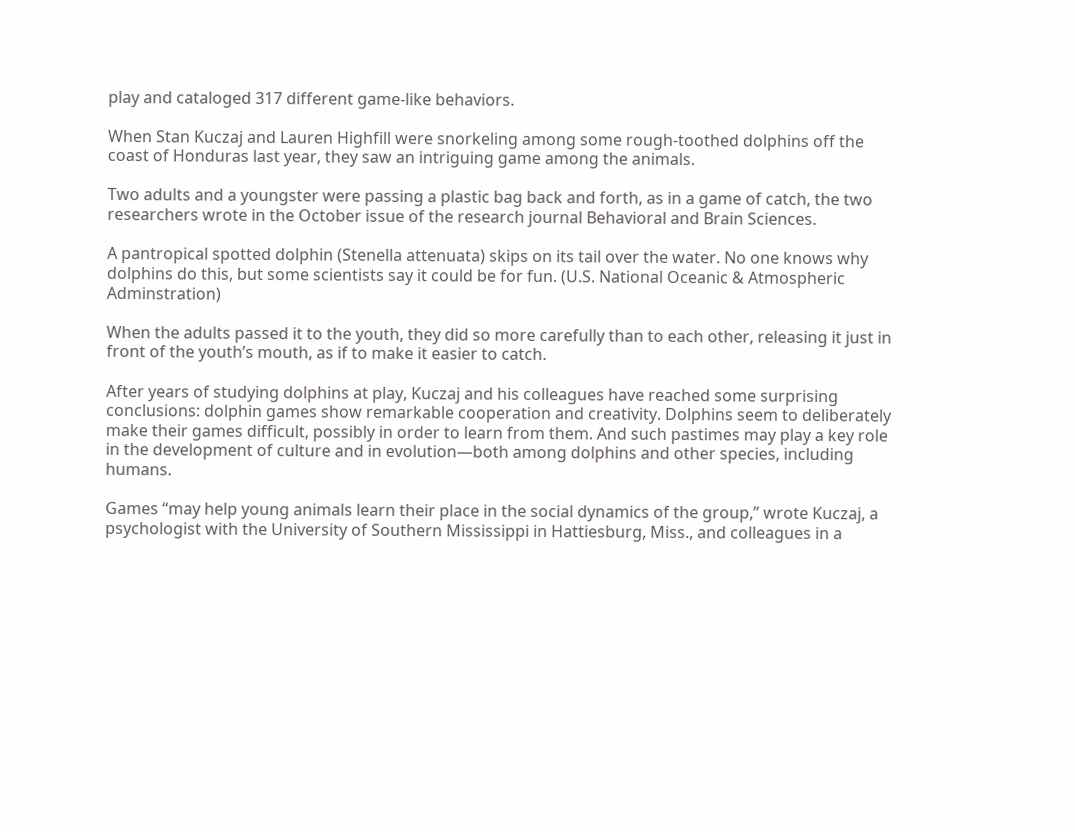play and cataloged 317 different game-like behaviors.

When Stan Kuczaj and Lauren Highfill were snorkeling among some rough-toothed dolphins off the coast of Honduras last year, they saw an intriguing game among the animals.

Two adults and a youngster were passing a plastic bag back and forth, as in a game of catch, the two researchers wrote in the October issue of the research journal Behavioral and Brain Sciences.

A pantropical spotted dolphin (Stenella attenuata) skips on its tail over the water. No one knows why dolphins do this, but some scientists say it could be for fun. (U.S. National Oceanic & Atmospheric Adminstration)

When the adults passed it to the youth, they did so more carefully than to each other, releasing it just in front of the youth’s mouth, as if to make it easier to catch.

After years of studying dolphins at play, Kuczaj and his colleagues have reached some surprising conclusions: dolphin games show remarkable cooperation and creativity. Dolphins seem to deliberately make their games difficult, possibly in order to learn from them. And such pastimes may play a key role in the development of culture and in evolution—both among dolphins and other species, including humans.

Games “may help young animals learn their place in the social dynamics of the group,” wrote Kuczaj, a psychologist with the University of Southern Mississippi in Hattiesburg, Miss., and colleagues in a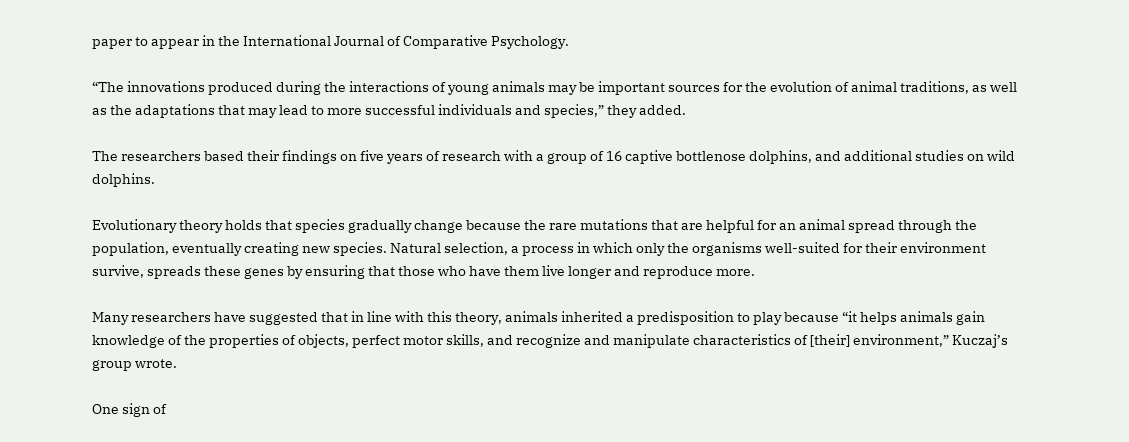paper to appear in the International Journal of Comparative Psychology.

“The innovations produced during the interactions of young animals may be important sources for the evolution of animal traditions, as well as the adaptations that may lead to more successful individuals and species,” they added.

The researchers based their findings on five years of research with a group of 16 captive bottlenose dolphins, and additional studies on wild dolphins.

Evolutionary theory holds that species gradually change because the rare mutations that are helpful for an animal spread through the population, eventually creating new species. Natural selection, a process in which only the organisms well-suited for their environment survive, spreads these genes by ensuring that those who have them live longer and reproduce more.

Many researchers have suggested that in line with this theory, animals inherited a predisposition to play because “it helps animals gain knowledge of the properties of objects, perfect motor skills, and recognize and manipulate characteristics of [their] environment,” Kuczaj’s group wrote.

One sign of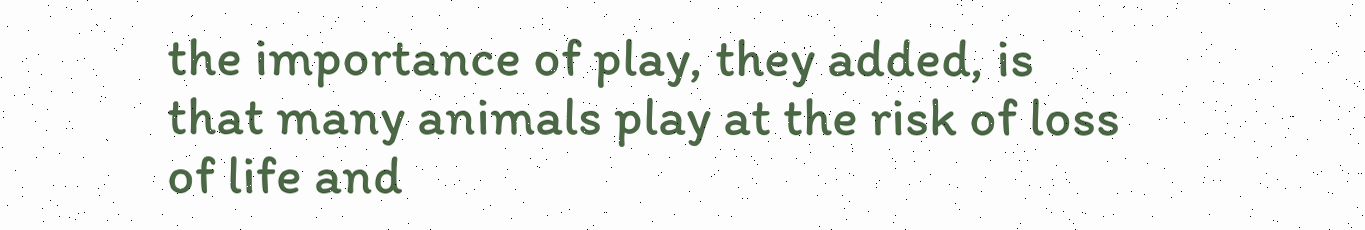the importance of play, they added, is that many animals play at the risk of loss of life and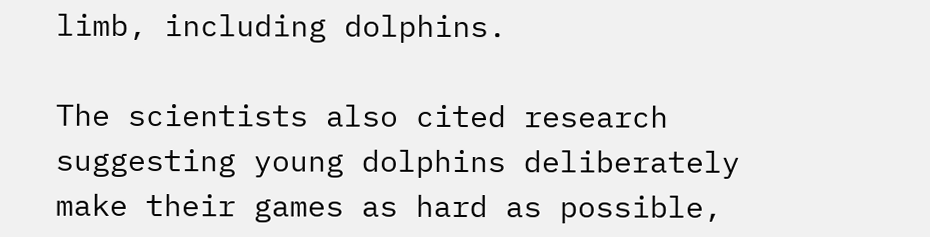limb, including dolphins.

The scientists also cited research suggesting young dolphins deliberately make their games as hard as possible,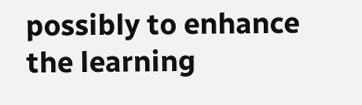possibly to enhance the learning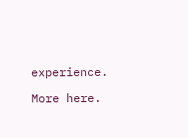experience.

More here.